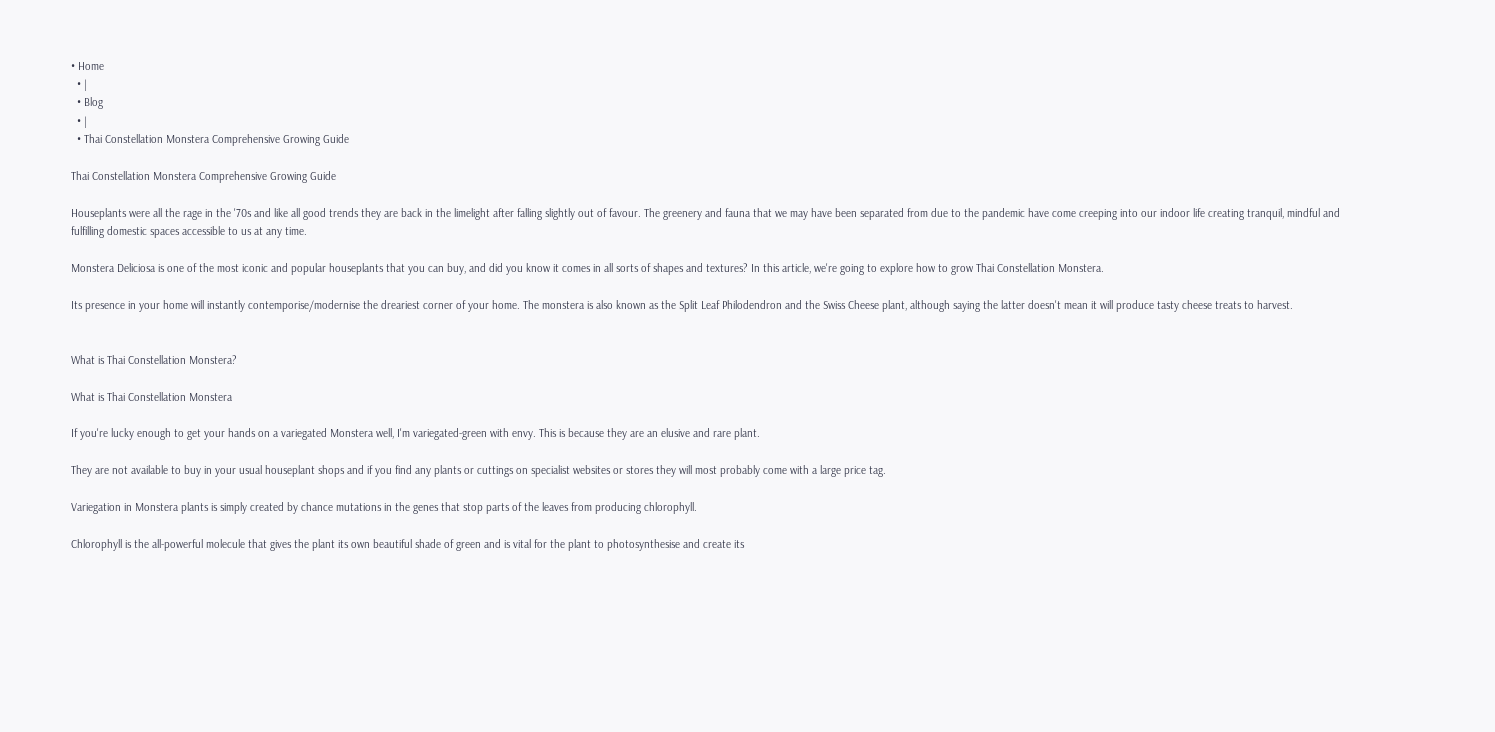• Home
  • |
  • Blog
  • |
  • Thai Constellation Monstera Comprehensive Growing Guide

Thai Constellation Monstera Comprehensive Growing Guide

Houseplants were all the rage in the '70s and like all good trends they are back in the limelight after falling slightly out of favour. The greenery and fauna that we may have been separated from due to the pandemic have come creeping into our indoor life creating tranquil, mindful and fulfilling domestic spaces accessible to us at any time.

Monstera Deliciosa is one of the most iconic and popular houseplants that you can buy, and did you know it comes in all sorts of shapes and textures? In this article, we're going to explore how to grow Thai Constellation Monstera.

Its presence in your home will instantly contemporise/modernise the dreariest corner of your home. The monstera is also known as the Split Leaf Philodendron and the Swiss Cheese plant, although saying the latter doesn't mean it will produce tasty cheese treats to harvest.


What is Thai Constellation Monstera?

What is Thai Constellation Monstera

If you're lucky enough to get your hands on a variegated Monstera well, I'm variegated-green with envy. This is because they are an elusive and rare plant.

They are not available to buy in your usual houseplant shops and if you find any plants or cuttings on specialist websites or stores they will most probably come with a large price tag.

Variegation in Monstera plants is simply created by chance mutations in the genes that stop parts of the leaves from producing chlorophyll.

Chlorophyll is the all-powerful molecule that gives the plant its own beautiful shade of green and is vital for the plant to photosynthesise and create its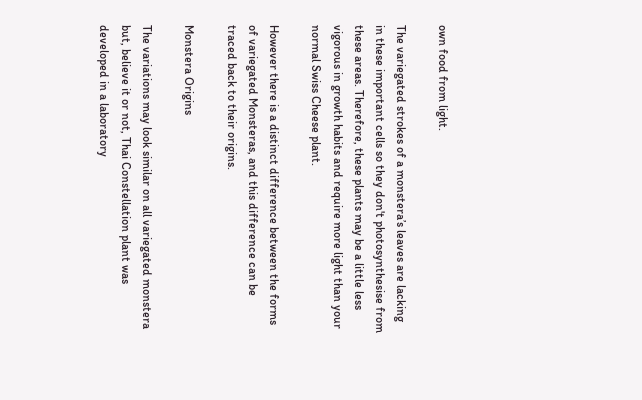own food from light.

The variegated strokes of a monstera’s leaves are lacking in these important cells so they don't photosynthesise from these areas. Therefore, these plants may be a little less vigorous in growth habits and require more light than your normal Swiss Cheese plant.

However there is a distinct difference between the forms of variegated Monsteras, and this difference can be traced back to their origins.

Monstera Origins

The variations may look similar on all variegated monstera but, believe it or not, Thai Constellation plant was developed in a laboratory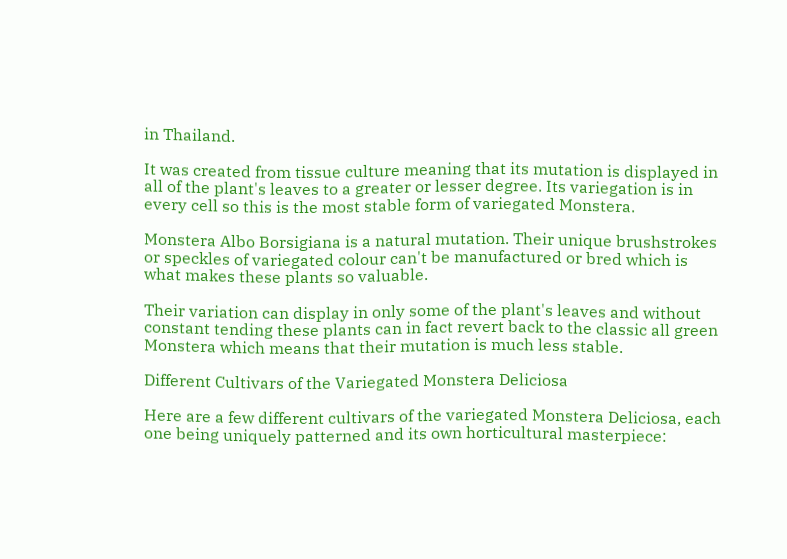in Thailand.

It was created from tissue culture meaning that its mutation is displayed in all of the plant's leaves to a greater or lesser degree. Its variegation is in every cell so this is the most stable form of variegated Monstera.

Monstera Albo Borsigiana is a natural mutation. Their unique brushstrokes or speckles of variegated colour can't be manufactured or bred which is what makes these plants so valuable.

Their variation can display in only some of the plant's leaves and without constant tending these plants can in fact revert back to the classic all green Monstera which means that their mutation is much less stable.

Different Cultivars of the Variegated Monstera Deliciosa

Here are a few different cultivars of the variegated Monstera Deliciosa, each one being uniquely patterned and its own horticultural masterpiece: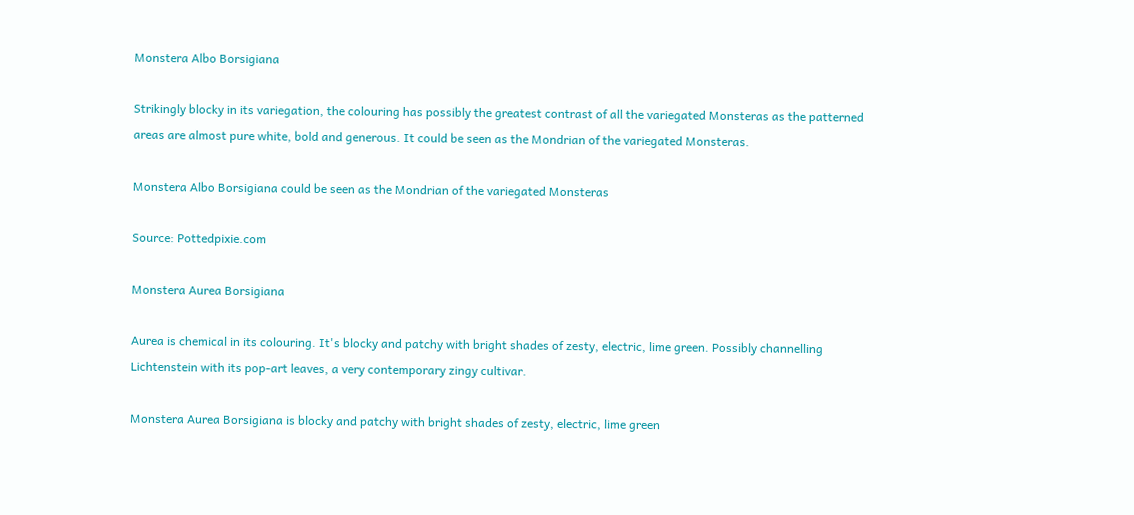Monstera Albo Borsigiana

Strikingly blocky in its variegation, the colouring has possibly the greatest contrast of all the variegated Monsteras as the patterned areas are almost pure white, bold and generous. It could be seen as the Mondrian of the variegated Monsteras.

Monstera Albo Borsigiana could be seen as the Mondrian of the variegated Monsteras

Source: Pottedpixie.com

Monstera Aurea Borsigiana

Aurea is chemical in its colouring. It's blocky and patchy with bright shades of zesty, electric, lime green. Possibly channelling Lichtenstein with its pop-art leaves, a very contemporary zingy cultivar.

Monstera Aurea Borsigiana is blocky and patchy with bright shades of zesty, electric, lime green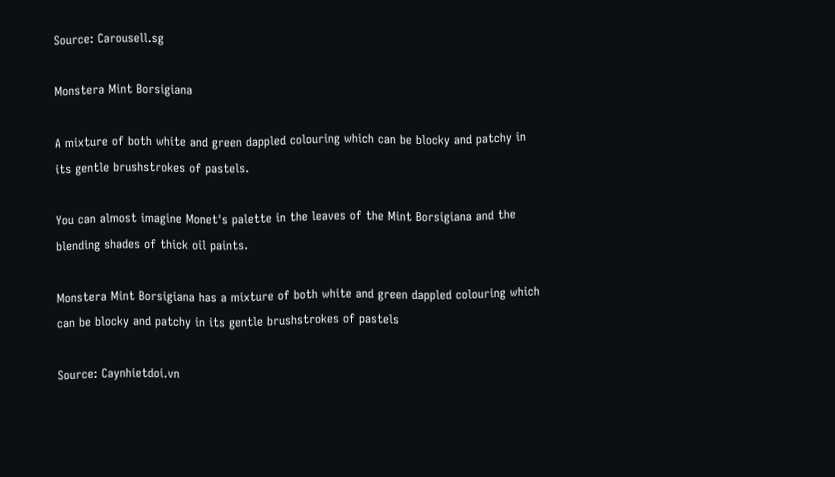Source: Carousell.sg

Monstera Mint Borsigiana

A mixture of both white and green dappled colouring which can be blocky and patchy in its gentle brushstrokes of pastels.

You can almost imagine Monet's palette in the leaves of the Mint Borsigiana and the blending shades of thick oil paints.

Monstera Mint Borsigiana has a mixture of both white and green dappled colouring which can be blocky and patchy in its gentle brushstrokes of pastels

Source: Caynhietdoi.vn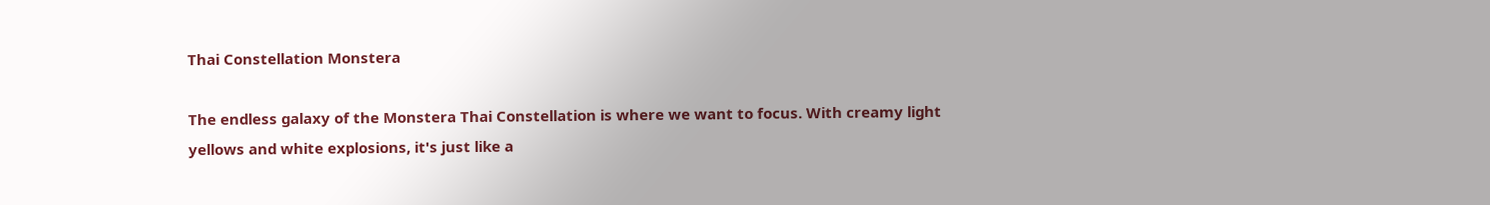Thai Constellation Monstera

The endless galaxy of the Monstera Thai Constellation is where we want to focus. With creamy light yellows and white explosions, it's just like a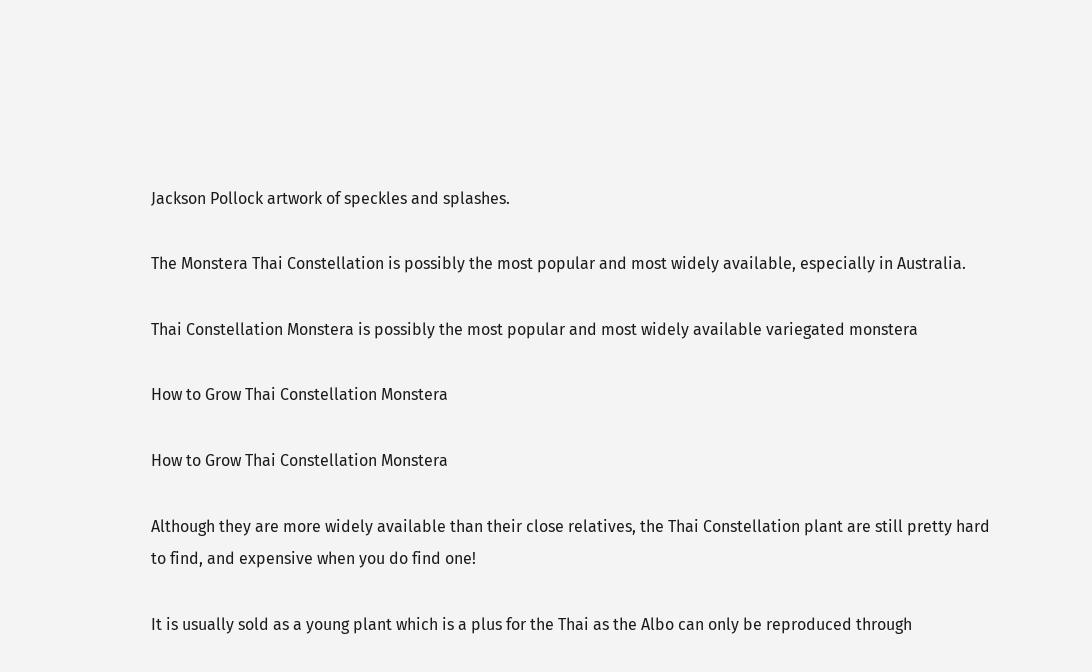Jackson Pollock artwork of speckles and splashes.

The Monstera Thai Constellation is possibly the most popular and most widely available, especially in Australia.

Thai Constellation Monstera is possibly the most popular and most widely available variegated monstera

How to Grow Thai Constellation Monstera

How to Grow Thai Constellation Monstera

Although they are more widely available than their close relatives, the Thai Constellation plant are still pretty hard to find, and expensive when you do find one!

It is usually sold as a young plant which is a plus for the Thai as the Albo can only be reproduced through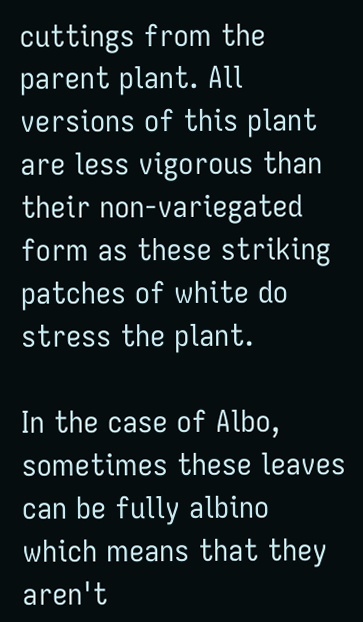cuttings from the parent plant. All versions of this plant are less vigorous than their non-variegated form as these striking patches of white do stress the plant.

In the case of Albo, sometimes these leaves can be fully albino which means that they aren't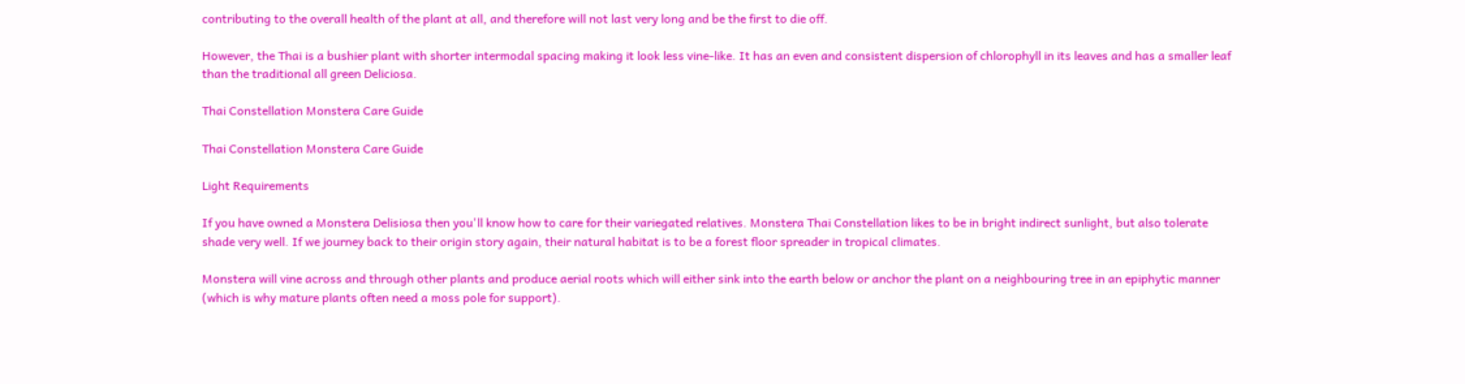contributing to the overall health of the plant at all, and therefore will not last very long and be the first to die off.

However, the Thai is a bushier plant with shorter intermodal spacing making it look less vine-like. It has an even and consistent dispersion of chlorophyll in its leaves and has a smaller leaf than the traditional all green Deliciosa.

Thai Constellation Monstera Care Guide

Thai Constellation Monstera Care Guide

Light Requirements

If you have owned a Monstera Delisiosa then you'll know how to care for their variegated relatives. Monstera Thai Constellation likes to be in bright indirect sunlight, but also tolerate shade very well. If we journey back to their origin story again, their natural habitat is to be a forest floor spreader in tropical climates.

Monstera will vine across and through other plants and produce aerial roots which will either sink into the earth below or anchor the plant on a neighbouring tree in an epiphytic manner (which is why mature plants often need a moss pole for support).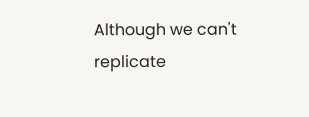Although we can't replicate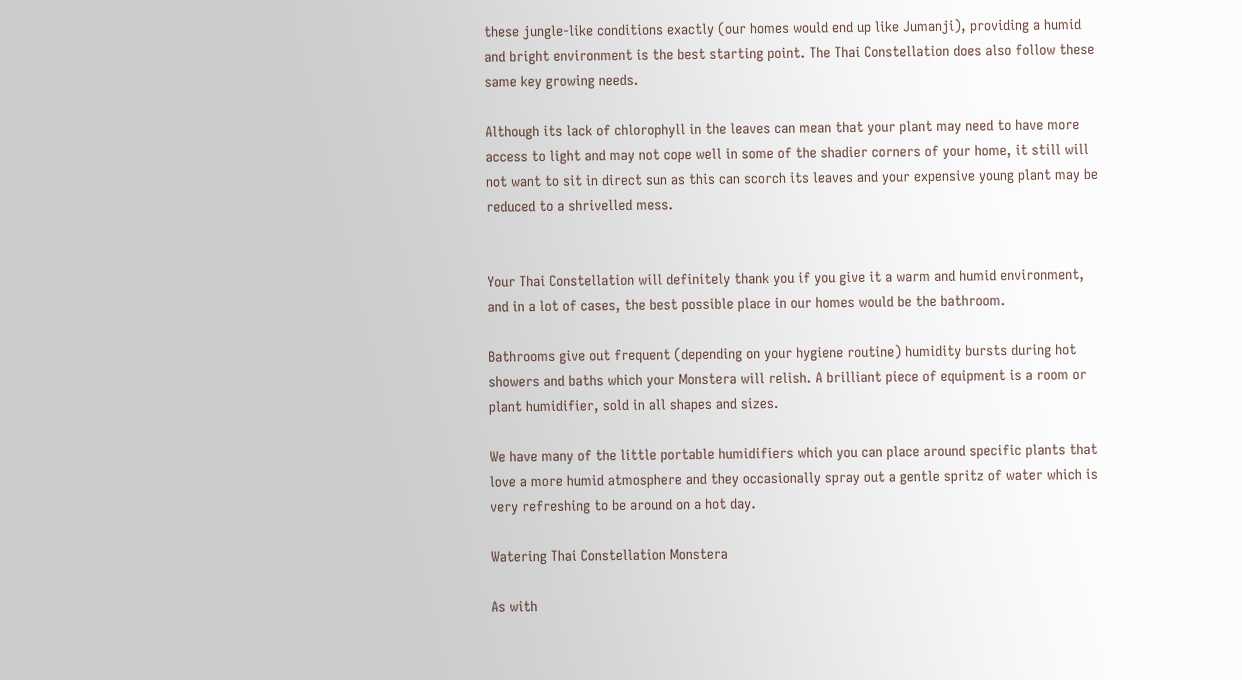these jungle-like conditions exactly (our homes would end up like Jumanji), providing a humid and bright environment is the best starting point. The Thai Constellation does also follow these same key growing needs.

Although its lack of chlorophyll in the leaves can mean that your plant may need to have more access to light and may not cope well in some of the shadier corners of your home, it still will not want to sit in direct sun as this can scorch its leaves and your expensive young plant may be reduced to a shrivelled mess.


Your Thai Constellation will definitely thank you if you give it a warm and humid environment, and in a lot of cases, the best possible place in our homes would be the bathroom.

Bathrooms give out frequent (depending on your hygiene routine) humidity bursts during hot showers and baths which your Monstera will relish. A brilliant piece of equipment is a room or plant humidifier, sold in all shapes and sizes.

We have many of the little portable humidifiers which you can place around specific plants that love a more humid atmosphere and they occasionally spray out a gentle spritz of water which is very refreshing to be around on a hot day.

Watering Thai Constellation Monstera

As with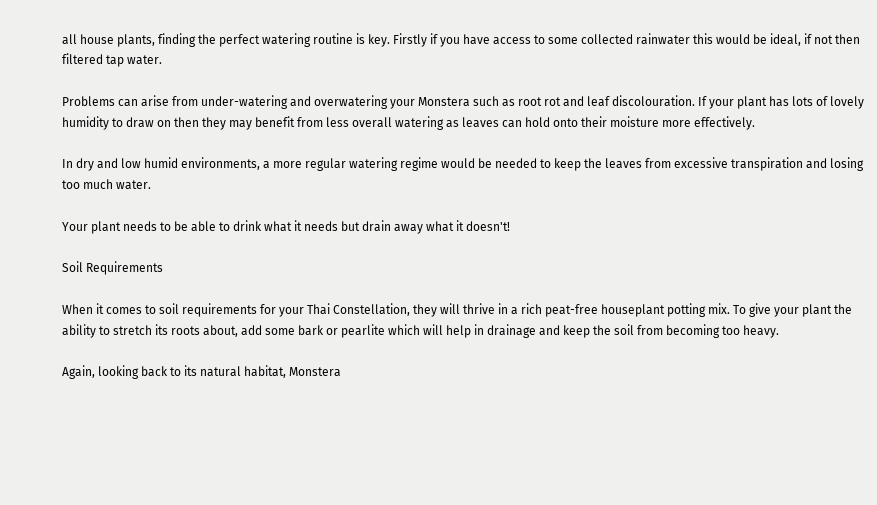all house plants, finding the perfect watering routine is key. Firstly if you have access to some collected rainwater this would be ideal, if not then filtered tap water.

Problems can arise from under-watering and overwatering your Monstera such as root rot and leaf discolouration. If your plant has lots of lovely humidity to draw on then they may benefit from less overall watering as leaves can hold onto their moisture more effectively.

In dry and low humid environments, a more regular watering regime would be needed to keep the leaves from excessive transpiration and losing too much water.

Your plant needs to be able to drink what it needs but drain away what it doesn't!

Soil Requirements

When it comes to soil requirements for your Thai Constellation, they will thrive in a rich peat-free houseplant potting mix. To give your plant the ability to stretch its roots about, add some bark or pearlite which will help in drainage and keep the soil from becoming too heavy.

Again, looking back to its natural habitat, Monstera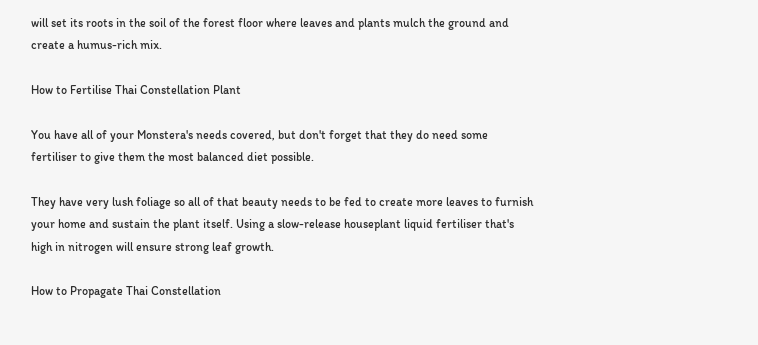will set its roots in the soil of the forest floor where leaves and plants mulch the ground and create a humus-rich mix.

How to Fertilise Thai Constellation Plant

You have all of your Monstera's needs covered, but don't forget that they do need some fertiliser to give them the most balanced diet possible.

They have very lush foliage so all of that beauty needs to be fed to create more leaves to furnish your home and sustain the plant itself. Using a slow-release houseplant liquid fertiliser that's high in nitrogen will ensure strong leaf growth.

How to Propagate Thai Constellation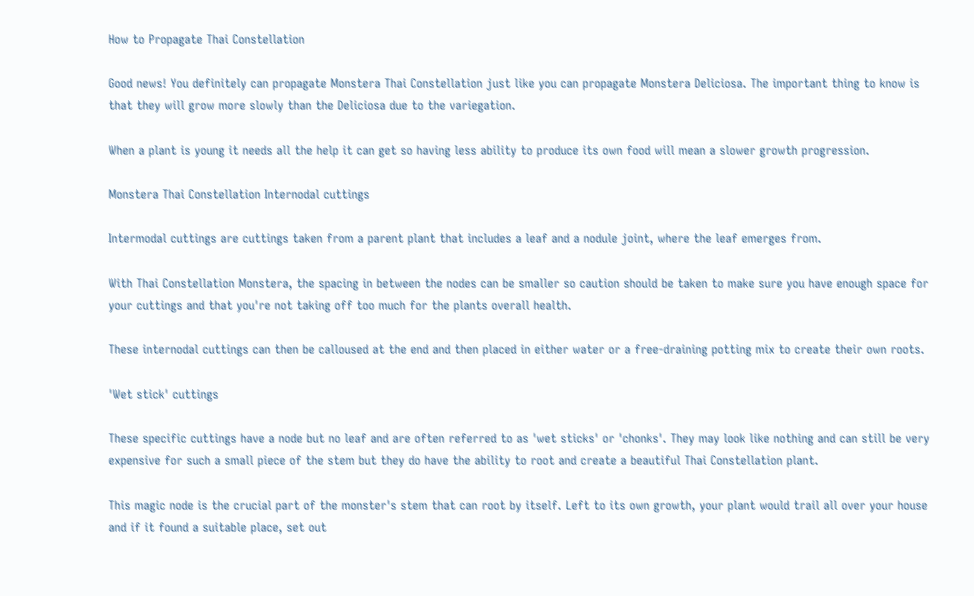How to Propagate Thai Constellation

Good news! You definitely can propagate Monstera Thai Constellation just like you can propagate Monstera Deliciosa. The important thing to know is that they will grow more slowly than the Deliciosa due to the variegation.

When a plant is young it needs all the help it can get so having less ability to produce its own food will mean a slower growth progression.

Monstera Thai Constellation Internodal cuttings

Intermodal cuttings are cuttings taken from a parent plant that includes a leaf and a nodule joint, where the leaf emerges from.

With Thai Constellation Monstera, the spacing in between the nodes can be smaller so caution should be taken to make sure you have enough space for your cuttings and that you're not taking off too much for the plants overall health.

These internodal cuttings can then be calloused at the end and then placed in either water or a free-draining potting mix to create their own roots.

'Wet stick' cuttings

These specific cuttings have a node but no leaf and are often referred to as 'wet sticks' or 'chonks'. They may look like nothing and can still be very expensive for such a small piece of the stem but they do have the ability to root and create a beautiful Thai Constellation plant.

This magic node is the crucial part of the monster's stem that can root by itself. Left to its own growth, your plant would trail all over your house and if it found a suitable place, set out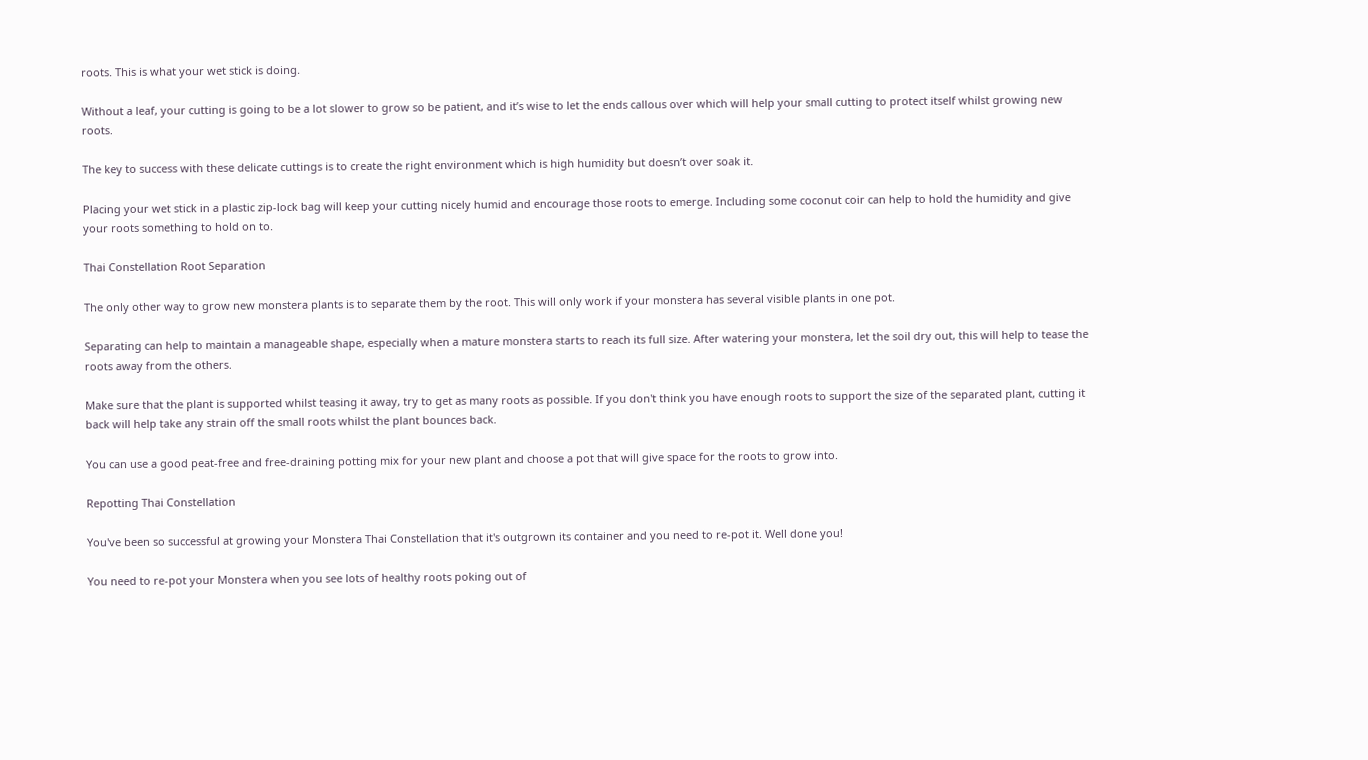roots. This is what your wet stick is doing.

Without a leaf, your cutting is going to be a lot slower to grow so be patient, and it’s wise to let the ends callous over which will help your small cutting to protect itself whilst growing new roots.

The key to success with these delicate cuttings is to create the right environment which is high humidity but doesn’t over soak it.

Placing your wet stick in a plastic zip-lock bag will keep your cutting nicely humid and encourage those roots to emerge. Including some coconut coir can help to hold the humidity and give your roots something to hold on to.

Thai Constellation Root Separation

The only other way to grow new monstera plants is to separate them by the root. This will only work if your monstera has several visible plants in one pot.

Separating can help to maintain a manageable shape, especially when a mature monstera starts to reach its full size. After watering your monstera, let the soil dry out, this will help to tease the roots away from the others.

Make sure that the plant is supported whilst teasing it away, try to get as many roots as possible. If you don't think you have enough roots to support the size of the separated plant, cutting it back will help take any strain off the small roots whilst the plant bounces back.

You can use a good peat-free and free-draining potting mix for your new plant and choose a pot that will give space for the roots to grow into.

Repotting Thai Constellation

You've been so successful at growing your Monstera Thai Constellation that it's outgrown its container and you need to re-pot it. Well done you!

You need to re-pot your Monstera when you see lots of healthy roots poking out of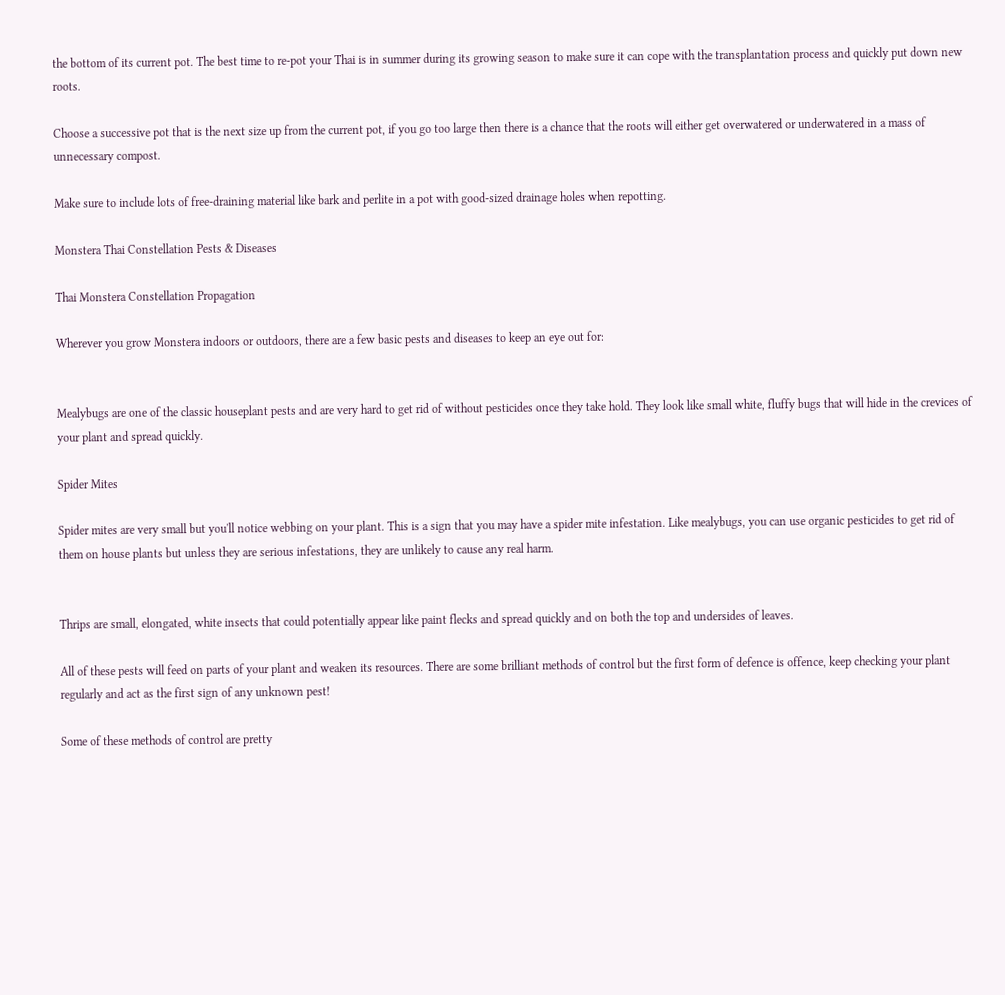the bottom of its current pot. The best time to re-pot your Thai is in summer during its growing season to make sure it can cope with the transplantation process and quickly put down new roots.

Choose a successive pot that is the next size up from the current pot, if you go too large then there is a chance that the roots will either get overwatered or underwatered in a mass of unnecessary compost.

Make sure to include lots of free-draining material like bark and perlite in a pot with good-sized drainage holes when repotting.

Monstera Thai Constellation Pests & Diseases

Thai Monstera Constellation Propagation

Wherever you grow Monstera indoors or outdoors, there are a few basic pests and diseases to keep an eye out for:


Mealybugs are one of the classic houseplant pests and are very hard to get rid of without pesticides once they take hold. They look like small white, fluffy bugs that will hide in the crevices of your plant and spread quickly.

Spider Mites

Spider mites are very small but you'll notice webbing on your plant. This is a sign that you may have a spider mite infestation. Like mealybugs, you can use organic pesticides to get rid of them on house plants but unless they are serious infestations, they are unlikely to cause any real harm.


Thrips are small, elongated, white insects that could potentially appear like paint flecks and spread quickly and on both the top and undersides of leaves.

All of these pests will feed on parts of your plant and weaken its resources. There are some brilliant methods of control but the first form of defence is offence, keep checking your plant regularly and act as the first sign of any unknown pest!

Some of these methods of control are pretty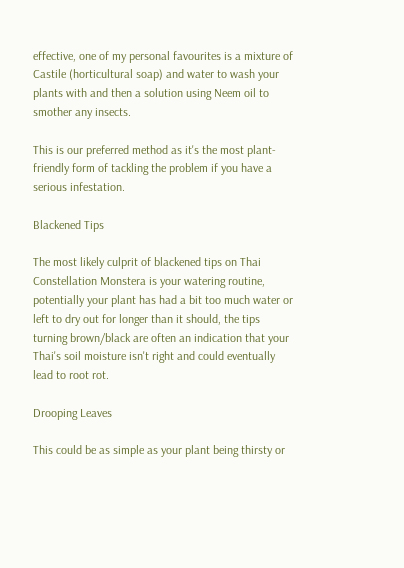effective, one of my personal favourites is a mixture of Castile (horticultural soap) and water to wash your plants with and then a solution using Neem oil to smother any insects.

This is our preferred method as it's the most plant-friendly form of tackling the problem if you have a serious infestation.

Blackened Tips

The most likely culprit of blackened tips on Thai Constellation Monstera is your watering routine, potentially your plant has had a bit too much water or left to dry out for longer than it should, the tips turning brown/black are often an indication that your Thai's soil moisture isn't right and could eventually lead to root rot.

Drooping Leaves

This could be as simple as your plant being thirsty or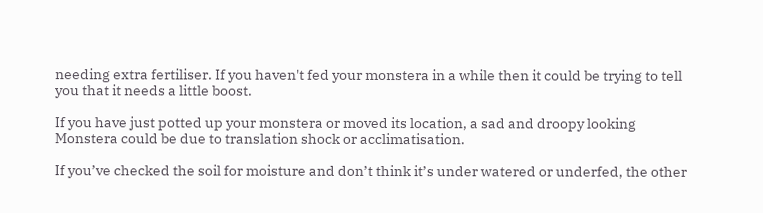needing extra fertiliser. If you haven't fed your monstera in a while then it could be trying to tell you that it needs a little boost.

If you have just potted up your monstera or moved its location, a sad and droopy looking Monstera could be due to translation shock or acclimatisation.

If you’ve checked the soil for moisture and don’t think it’s under watered or underfed, the other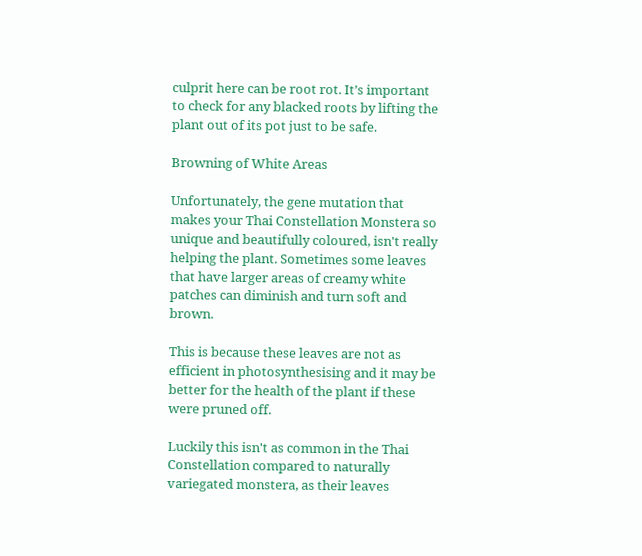culprit here can be root rot. It’s important to check for any blacked roots by lifting the plant out of its pot just to be safe.

Browning of White Areas

Unfortunately, the gene mutation that makes your Thai Constellation Monstera so unique and beautifully coloured, isn't really helping the plant. Sometimes some leaves that have larger areas of creamy white patches can diminish and turn soft and brown.

This is because these leaves are not as efficient in photosynthesising and it may be better for the health of the plant if these were pruned off.

Luckily this isn't as common in the Thai Constellation compared to naturally variegated monstera, as their leaves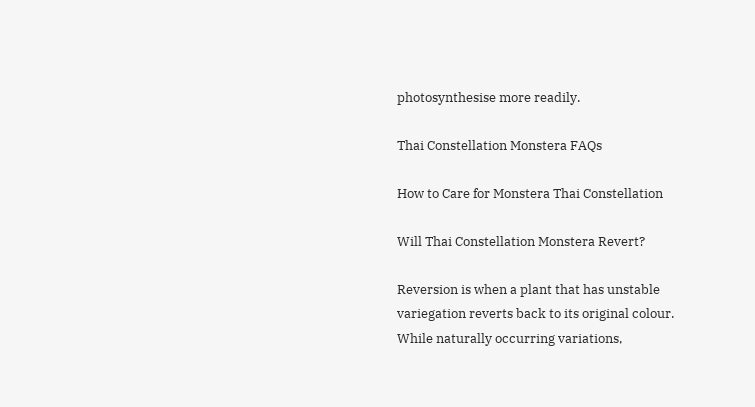photosynthesise more readily.

Thai Constellation Monstera FAQs

How to Care for Monstera Thai Constellation

Will Thai Constellation Monstera Revert?

Reversion is when a plant that has unstable variegation reverts back to its original colour. While naturally occurring variations,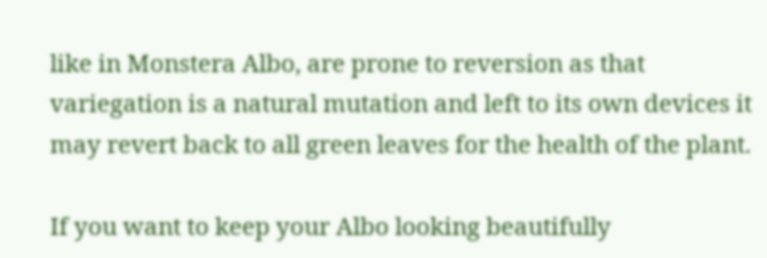like in Monstera Albo, are prone to reversion as that variegation is a natural mutation and left to its own devices it may revert back to all green leaves for the health of the plant.

If you want to keep your Albo looking beautifully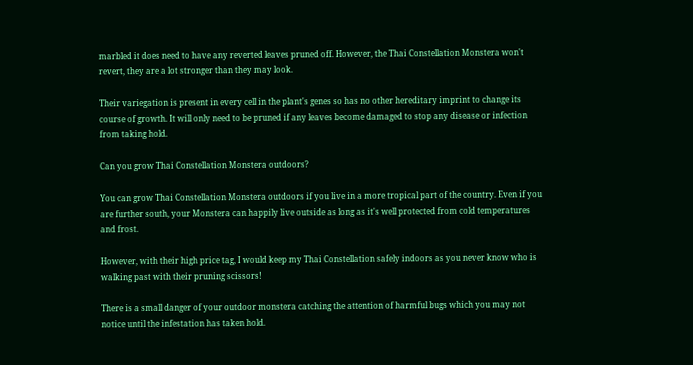marbled it does need to have any reverted leaves pruned off. However, the Thai Constellation Monstera won't revert, they are a lot stronger than they may look.

Their variegation is present in every cell in the plant's genes so has no other hereditary imprint to change its course of growth. It will only need to be pruned if any leaves become damaged to stop any disease or infection from taking hold.

Can you grow Thai Constellation Monstera outdoors?

You can grow Thai Constellation Monstera outdoors if you live in a more tropical part of the country. Even if you are further south, your Monstera can happily live outside as long as it's well protected from cold temperatures and frost.

However, with their high price tag, I would keep my Thai Constellation safely indoors as you never know who is walking past with their pruning scissors!

There is a small danger of your outdoor monstera catching the attention of harmful bugs which you may not notice until the infestation has taken hold.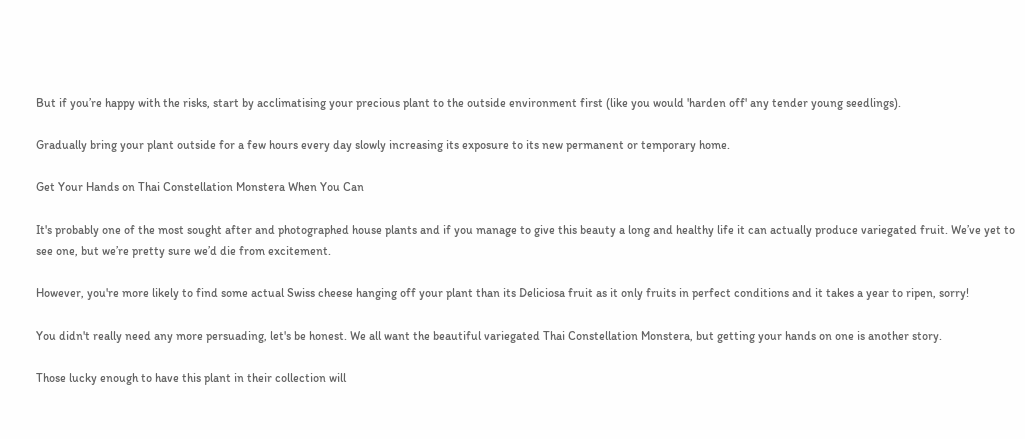But if you’re happy with the risks, start by acclimatising your precious plant to the outside environment first (like you would 'harden off' any tender young seedlings).

Gradually bring your plant outside for a few hours every day slowly increasing its exposure to its new permanent or temporary home.

Get Your Hands on Thai Constellation Monstera When You Can

It's probably one of the most sought after and photographed house plants and if you manage to give this beauty a long and healthy life it can actually produce variegated fruit. We’ve yet to see one, but we’re pretty sure we’d die from excitement.

However, you're more likely to find some actual Swiss cheese hanging off your plant than its Deliciosa fruit as it only fruits in perfect conditions and it takes a year to ripen, sorry!

You didn't really need any more persuading, let's be honest. We all want the beautiful variegated Thai Constellation Monstera, but getting your hands on one is another story.

Those lucky enough to have this plant in their collection will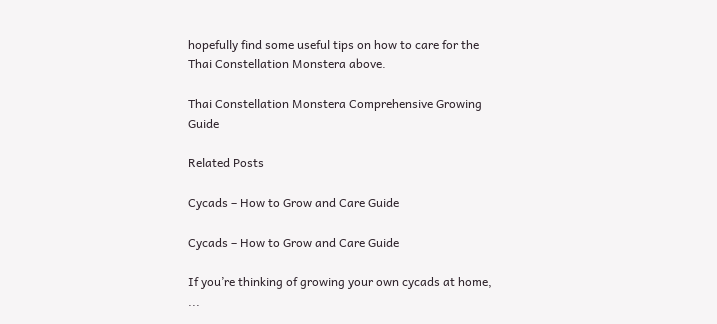hopefully find some useful tips on how to care for the Thai Constellation Monstera above.

Thai Constellation Monstera Comprehensive Growing Guide

Related Posts

Cycads – How to Grow and Care Guide

Cycads – How to Grow and Care Guide

If you’re thinking of growing your own cycads at home, ...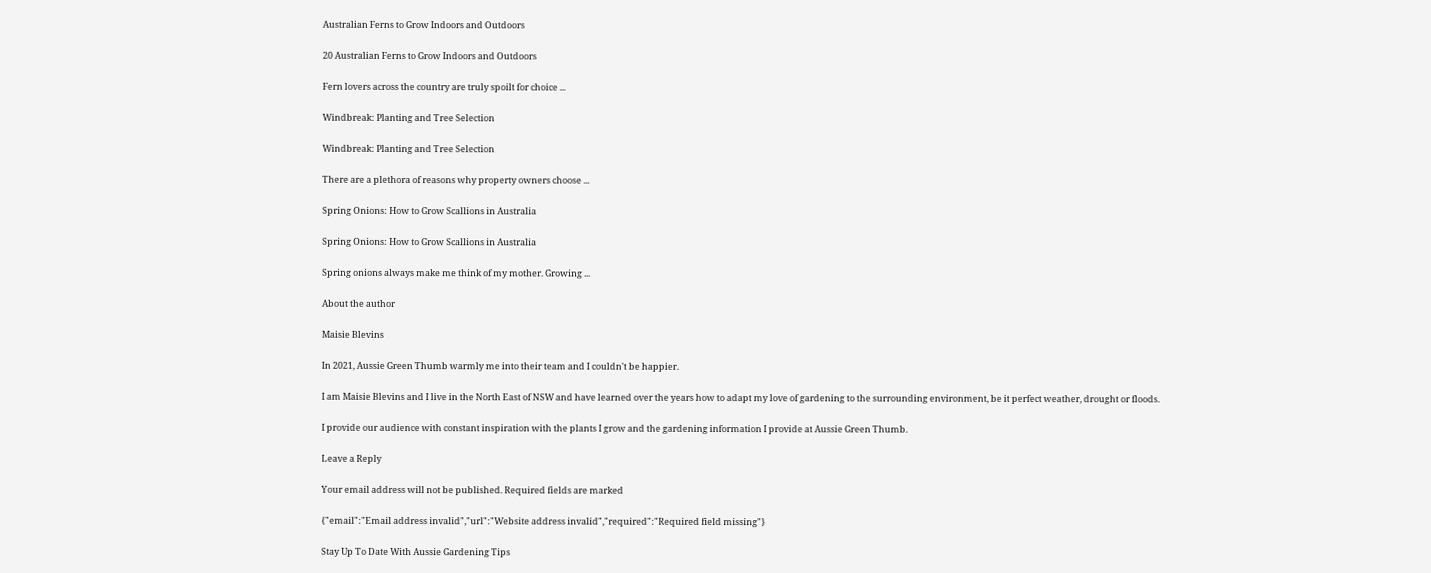Australian Ferns to Grow Indoors and Outdoors

20 Australian Ferns to Grow Indoors and Outdoors

Fern lovers across the country are truly spoilt for choice ...

Windbreak: Planting and Tree Selection

Windbreak: Planting and Tree Selection

There are a plethora of reasons why property owners choose ...

Spring Onions: How to Grow Scallions in Australia

Spring Onions: How to Grow Scallions in Australia

Spring onions always make me think of my mother. Growing ...

About the author

Maisie Blevins

In 2021, Aussie Green Thumb warmly me into their team and I couldn't be happier.

I am Maisie Blevins and I live in the North East of NSW and have learned over the years how to adapt my love of gardening to the surrounding environment, be it perfect weather, drought or floods.

I provide our audience with constant inspiration with the plants I grow and the gardening information I provide at Aussie Green Thumb.

Leave a Reply

Your email address will not be published. Required fields are marked

{"email":"Email address invalid","url":"Website address invalid","required":"Required field missing"}

Stay Up To Date With Aussie Gardening Tips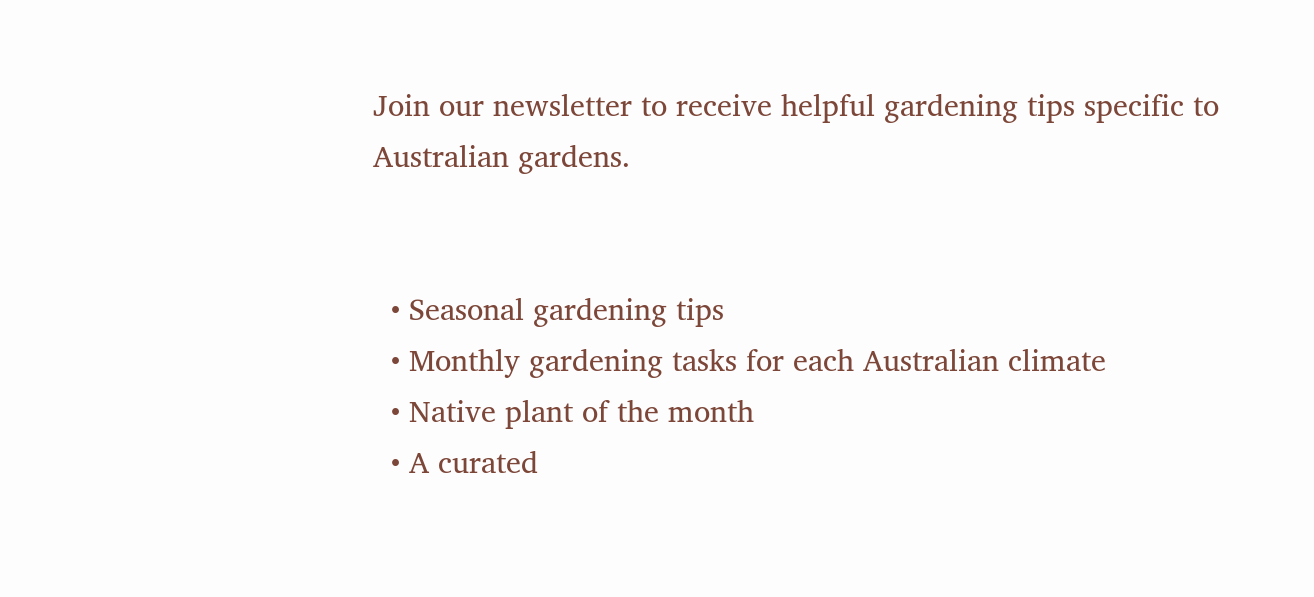Join our newsletter to receive helpful gardening tips specific to Australian gardens.


  • Seasonal gardening tips
  • Monthly gardening tasks for each Australian climate
  • Native plant of the month
  • A curated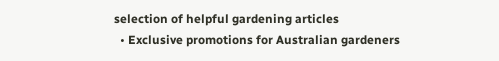selection of helpful gardening articles
  • Exclusive promotions for Australian gardeners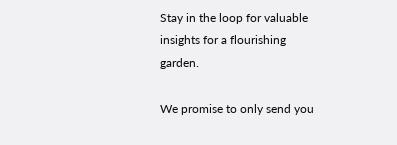Stay in the loop for valuable insights for a flourishing garden.

We promise to only send you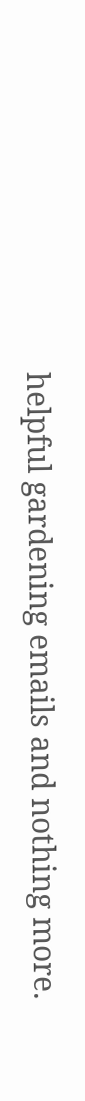helpful gardening emails and nothing more.